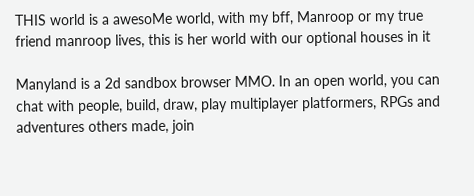THIS world is a awesoMe world, with my bff, Manroop or my true friend manroop lives, this is her world with our optional houses in it

Manyland is a 2d sandbox browser MMO. In an open world, you can chat with people, build, draw, play multiplayer platformers, RPGs and adventures others made, join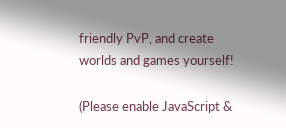friendly PvP, and create worlds and games yourself!

(Please enable JavaScript &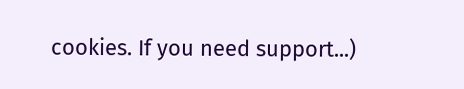cookies. If you need support...)